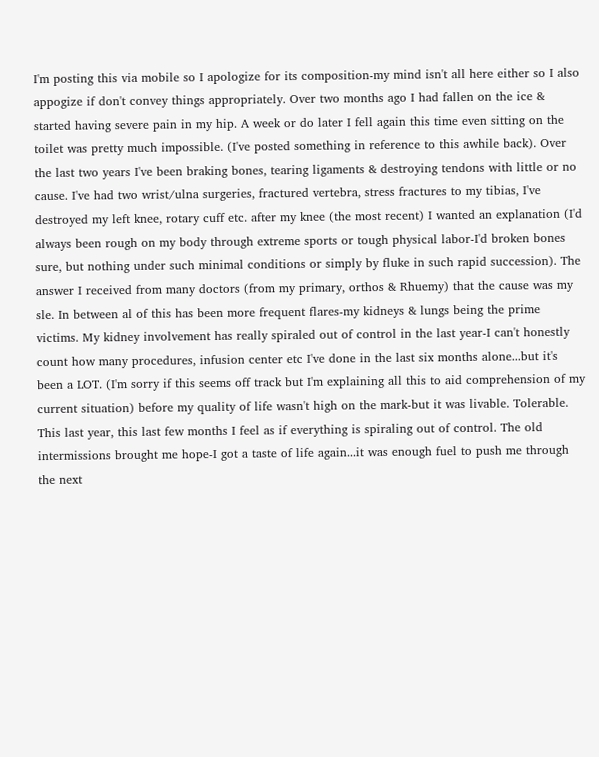I'm posting this via mobile so I apologize for its composition-my mind isn't all here either so I also appogize if don't convey things appropriately. Over two months ago I had fallen on the ice & started having severe pain in my hip. A week or do later I fell again this time even sitting on the toilet was pretty much impossible. (I've posted something in reference to this awhile back). Over the last two years I've been braking bones, tearing ligaments & destroying tendons with little or no cause. I've had two wrist/ulna surgeries, fractured vertebra, stress fractures to my tibias, I've destroyed my left knee, rotary cuff etc. after my knee (the most recent) I wanted an explanation (I'd always been rough on my body through extreme sports or tough physical labor-I'd broken bones sure, but nothing under such minimal conditions or simply by fluke in such rapid succession). The answer I received from many doctors (from my primary, orthos & Rhuemy) that the cause was my sle. In between al of this has been more frequent flares-my kidneys & lungs being the prime victims. My kidney involvement has really spiraled out of control in the last year-I can't honestly count how many procedures, infusion center etc I've done in the last six months alone...but it's been a LOT. (I'm sorry if this seems off track but I'm explaining all this to aid comprehension of my current situation) before my quality of life wasn't high on the mark-but it was livable. Tolerable. This last year, this last few months I feel as if everything is spiraling out of control. The old intermissions brought me hope-I got a taste of life again...it was enough fuel to push me through the next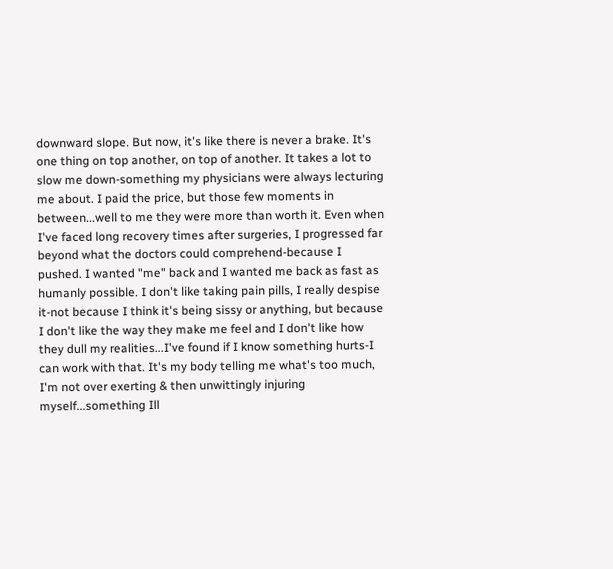downward slope. But now, it's like there is never a brake. It's one thing on top another, on top of another. It takes a lot to slow me down-something my physicians were always lecturing me about. I paid the price, but those few moments in between...well to me they were more than worth it. Even when I've faced long recovery times after surgeries, I progressed far beyond what the doctors could comprehend-because I pushed. I wanted "me" back and I wanted me back as fast as humanly possible. I don't like taking pain pills, I really despise it-not because I think it's being sissy or anything, but because I don't like the way they make me feel and I don't like how they dull my realities...I've found if I know something hurts-I can work with that. It's my body telling me what's too much, I'm not over exerting & then unwittingly injuring myself...something Ill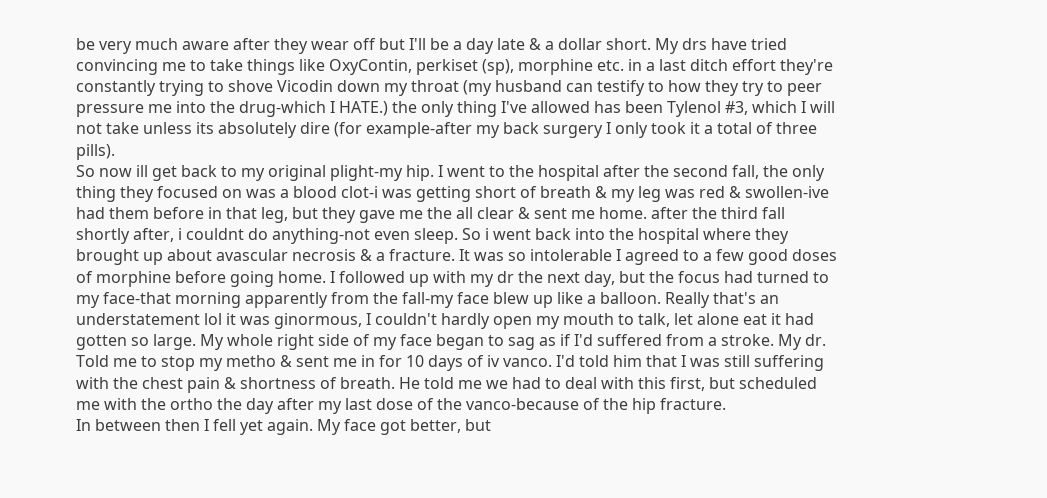be very much aware after they wear off but I'll be a day late & a dollar short. My drs have tried convincing me to take things like OxyContin, perkiset (sp), morphine etc. in a last ditch effort they're constantly trying to shove Vicodin down my throat (my husband can testify to how they try to peer pressure me into the drug-which I HATE.) the only thing I've allowed has been Tylenol #3, which I will not take unless its absolutely dire (for example-after my back surgery I only took it a total of three pills).
So now ill get back to my original plight-my hip. I went to the hospital after the second fall, the only thing they focused on was a blood clot-i was getting short of breath & my leg was red & swollen-ive had them before in that leg, but they gave me the all clear & sent me home. after the third fall shortly after, i couldnt do anything-not even sleep. So i went back into the hospital where they brought up about avascular necrosis & a fracture. It was so intolerable I agreed to a few good doses of morphine before going home. I followed up with my dr the next day, but the focus had turned to my face-that morning apparently from the fall-my face blew up like a balloon. Really that's an understatement lol it was ginormous, I couldn't hardly open my mouth to talk, let alone eat it had gotten so large. My whole right side of my face began to sag as if I'd suffered from a stroke. My dr. Told me to stop my metho & sent me in for 10 days of iv vanco. I'd told him that I was still suffering with the chest pain & shortness of breath. He told me we had to deal with this first, but scheduled me with the ortho the day after my last dose of the vanco-because of the hip fracture.
In between then I fell yet again. My face got better, but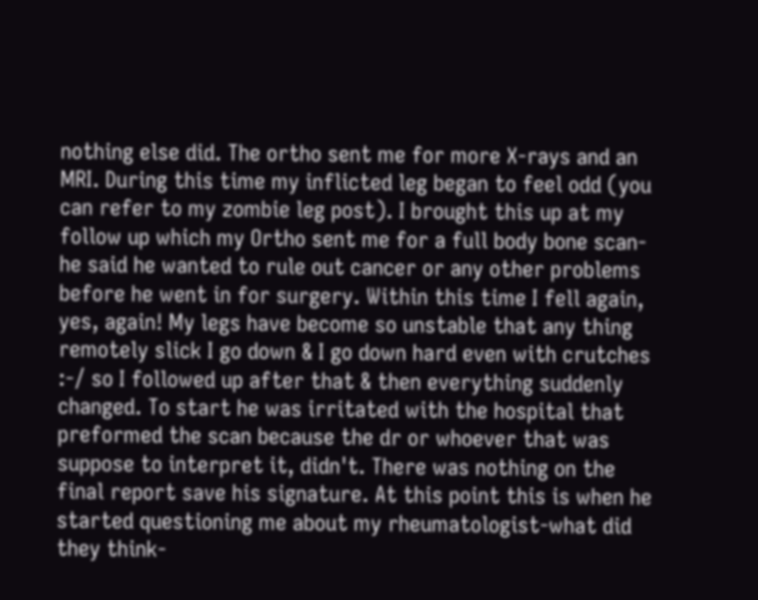nothing else did. The ortho sent me for more X-rays and an MRI. During this time my inflicted leg began to feel odd (you can refer to my zombie leg post). I brought this up at my follow up which my Ortho sent me for a full body bone scan-he said he wanted to rule out cancer or any other problems before he went in for surgery. Within this time I fell again, yes, again! My legs have become so unstable that any thing remotely slick I go down & I go down hard even with crutches :-/ so I followed up after that & then everything suddenly changed. To start he was irritated with the hospital that preformed the scan because the dr or whoever that was suppose to interpret it, didn't. There was nothing on the final report save his signature. At this point this is when he started questioning me about my rheumatologist-what did they think-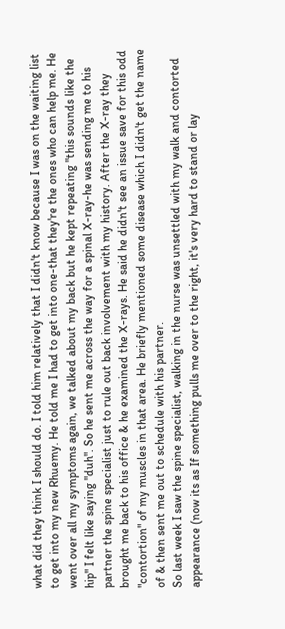what did they think I should do. I told him relatively that I didn't know because I was on the waiting list to get into my new Rhuemy. He told me I had to get into one-that they're the ones who can help me. He went over all my symptoms again, we talked about my back but he kept repeating "this sounds like the hip" I felt like saying "duh". So he sent me across the way for a spinal X-ray-he was sending me to his partner the spine specialist just to rule out back involvement with my history. After the X-ray they brought me back to his office & he examined the X-rays. He said he didn't see an issue save for this odd "contortion" of my muscles in that area. He briefly mentioned some disease which I didn't get the name of & then sent me out to schedule with his partner.
So last week I saw the spine specialist, walking in the nurse was unsettled with my walk and contorted appearance (now its as If something pulls me over to the right, it's very hard to stand or lay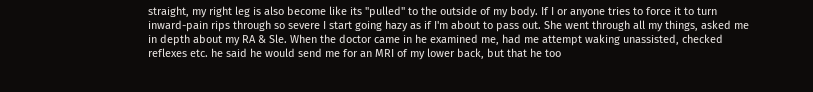straight, my right leg is also become like its "pulled" to the outside of my body. If I or anyone tries to force it to turn inward-pain rips through so severe I start going hazy as if I'm about to pass out. She went through all my things, asked me in depth about my RA & Sle. When the doctor came in he examined me, had me attempt waking unassisted, checked reflexes etc. he said he would send me for an MRI of my lower back, but that he too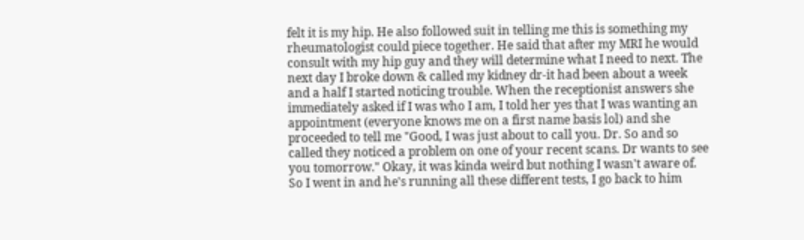felt it is my hip. He also followed suit in telling me this is something my rheumatologist could piece together. He said that after my MRI he would consult with my hip guy and they will determine what I need to next. The next day I broke down & called my kidney dr-it had been about a week and a half I started noticing trouble. When the receptionist answers she immediately asked if I was who I am, I told her yes that I was wanting an appointment (everyone knows me on a first name basis lol) and she proceeded to tell me "Good, I was just about to call you. Dr. So and so called they noticed a problem on one of your recent scans. Dr wants to see you tomorrow." Okay, it was kinda weird but nothing I wasn't aware of. So I went in and he's running all these different tests, I go back to him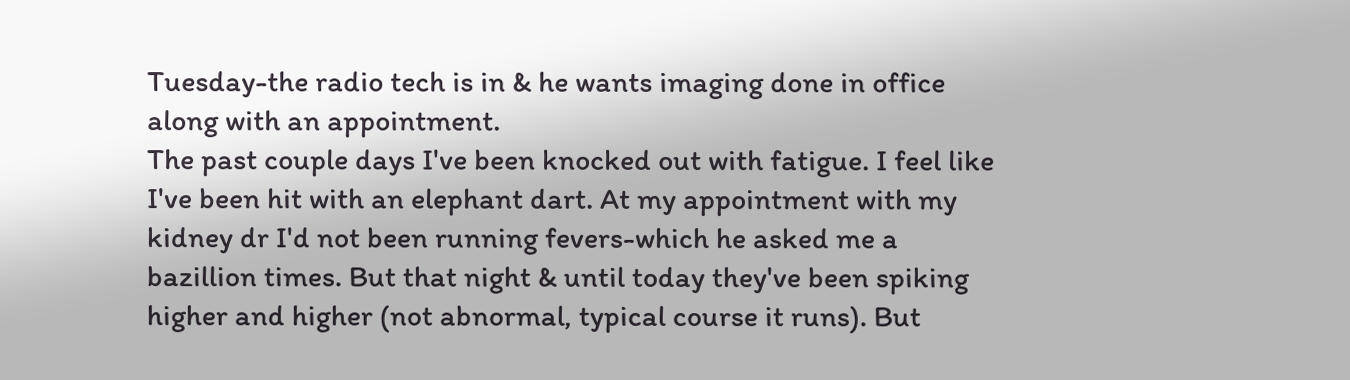Tuesday-the radio tech is in & he wants imaging done in office along with an appointment.
The past couple days I've been knocked out with fatigue. I feel like I've been hit with an elephant dart. At my appointment with my kidney dr I'd not been running fevers-which he asked me a bazillion times. But that night & until today they've been spiking higher and higher (not abnormal, typical course it runs). But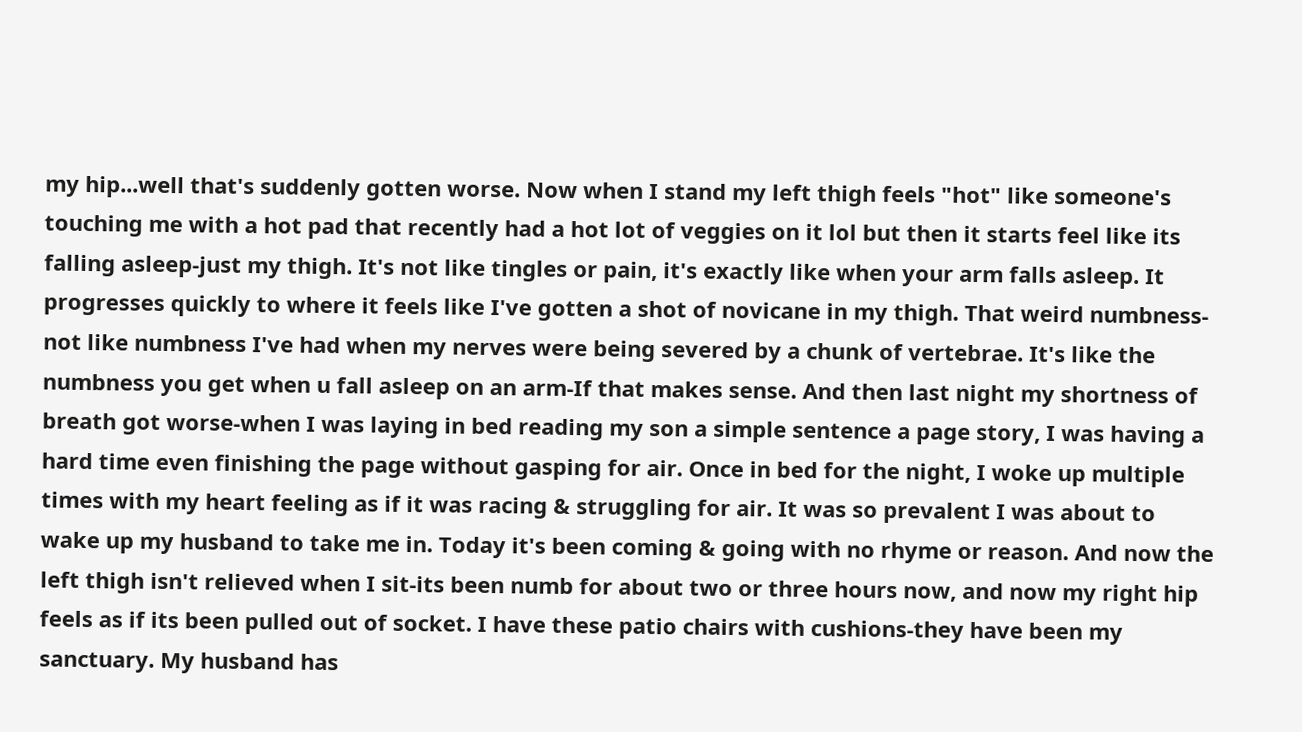my hip...well that's suddenly gotten worse. Now when I stand my left thigh feels "hot" like someone's touching me with a hot pad that recently had a hot lot of veggies on it lol but then it starts feel like its falling asleep-just my thigh. It's not like tingles or pain, it's exactly like when your arm falls asleep. It progresses quickly to where it feels like I've gotten a shot of novicane in my thigh. That weird numbness-not like numbness I've had when my nerves were being severed by a chunk of vertebrae. It's like the numbness you get when u fall asleep on an arm-If that makes sense. And then last night my shortness of breath got worse-when I was laying in bed reading my son a simple sentence a page story, I was having a hard time even finishing the page without gasping for air. Once in bed for the night, I woke up multiple times with my heart feeling as if it was racing & struggling for air. It was so prevalent I was about to wake up my husband to take me in. Today it's been coming & going with no rhyme or reason. And now the left thigh isn't relieved when I sit-its been numb for about two or three hours now, and now my right hip feels as if its been pulled out of socket. I have these patio chairs with cushions-they have been my sanctuary. My husband has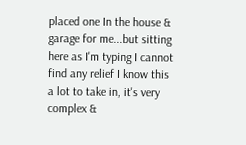placed one In the house & garage for me...but sitting here as I'm typing I cannot find any relief I know this a lot to take in, it's very complex &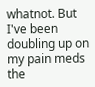whatnot. But I've been doubling up on my pain meds the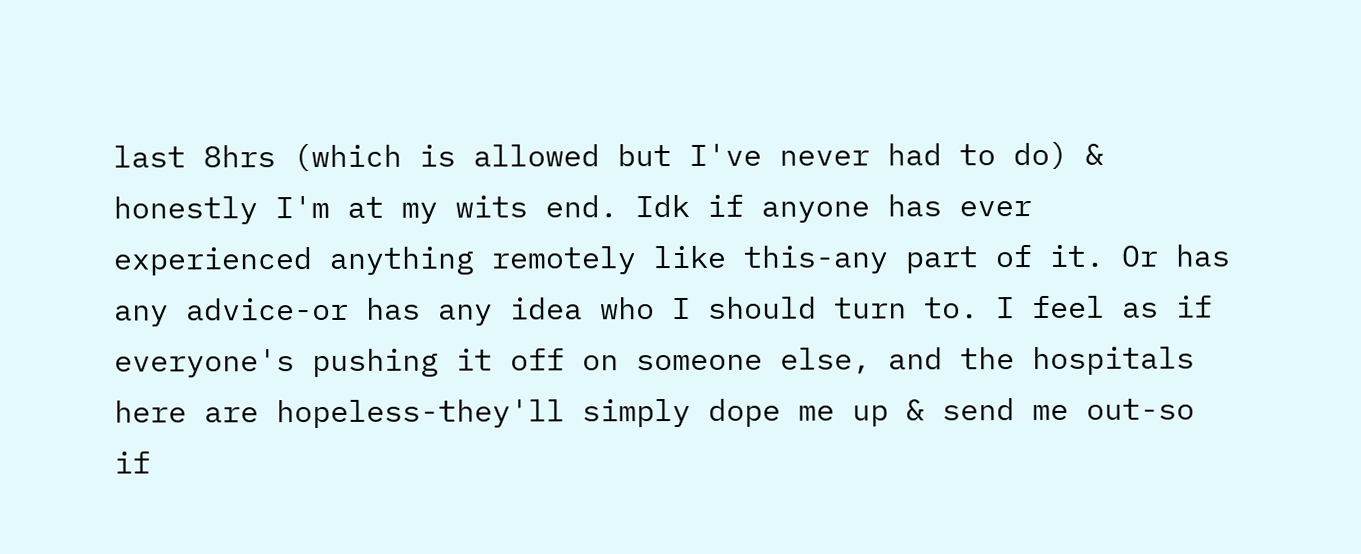last 8hrs (which is allowed but I've never had to do) & honestly I'm at my wits end. Idk if anyone has ever experienced anything remotely like this-any part of it. Or has any advice-or has any idea who I should turn to. I feel as if everyone's pushing it off on someone else, and the hospitals here are hopeless-they'll simply dope me up & send me out-so if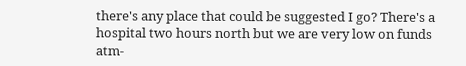there's any place that could be suggested I go? There's a hospital two hours north but we are very low on funds atm-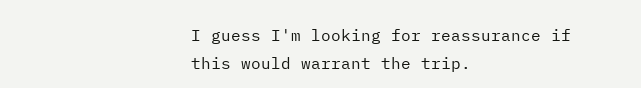I guess I'm looking for reassurance if this would warrant the trip.